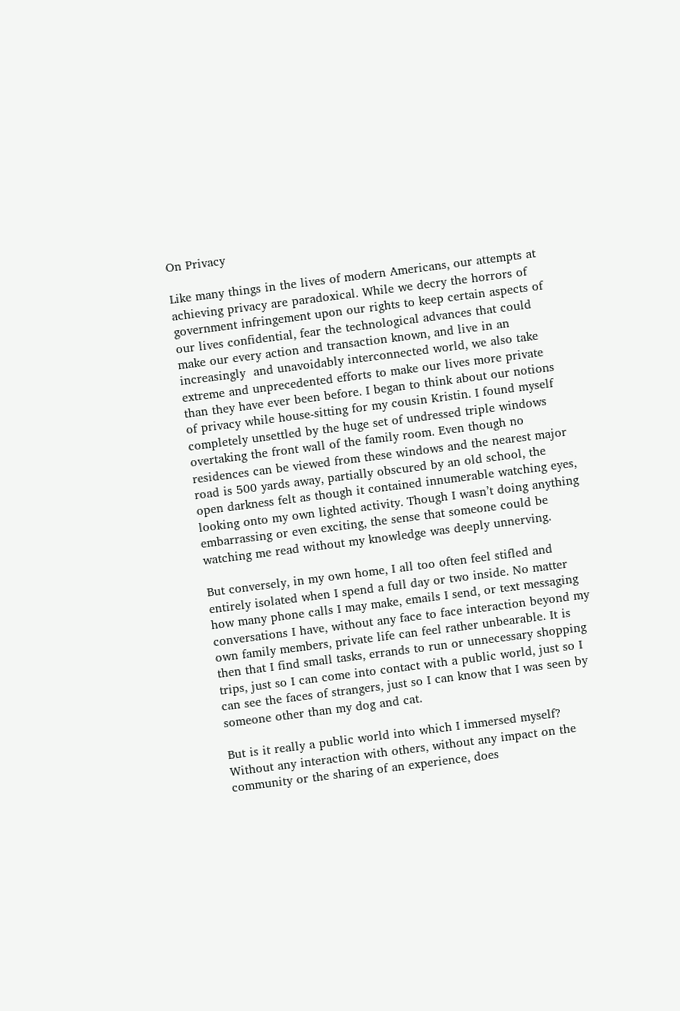On Privacy

Like many things in the lives of modern Americans, our attempts at achieving privacy are paradoxical. While we decry the horrors of government infringement upon our rights to keep certain aspects of our lives confidential, fear the technological advances that could make our every action and transaction known, and live in an increasingly  and unavoidably interconnected world, we also take extreme and unprecedented efforts to make our lives more private than they have ever been before. I began to think about our notions of privacy while house-sitting for my cousin Kristin. I found myself completely unsettled by the huge set of undressed triple windows overtaking the front wall of the family room. Even though no residences can be viewed from these windows and the nearest major road is 500 yards away, partially obscured by an old school, the open darkness felt as though it contained innumerable watching eyes, looking onto my own lighted activity. Though I wasn’t doing anything embarrassing or even exciting, the sense that someone could be watching me read without my knowledge was deeply unnerving.

But conversely, in my own home, I all too often feel stifled and entirely isolated when I spend a full day or two inside. No matter how many phone calls I may make, emails I send, or text messaging conversations I have, without any face to face interaction beyond my own family members, private life can feel rather unbearable. It is then that I find small tasks, errands to run or unnecessary shopping trips, just so I can come into contact with a public world, just so I can see the faces of strangers, just so I can know that I was seen by someone other than my dog and cat.

But is it really a public world into which I immersed myself? Without any interaction with others, without any impact on the community or the sharing of an experience, does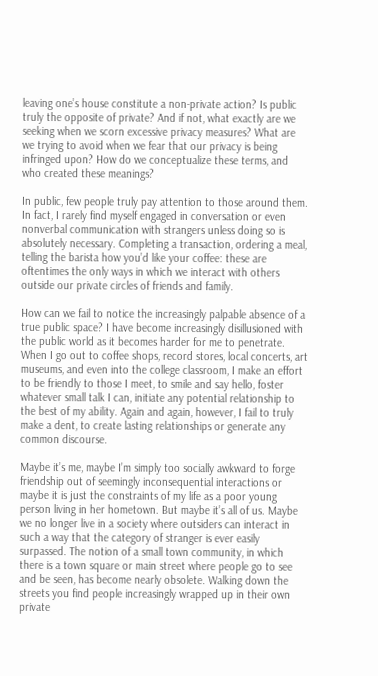leaving one’s house constitute a non-private action? Is public truly the opposite of private? And if not, what exactly are we seeking when we scorn excessive privacy measures? What are we trying to avoid when we fear that our privacy is being infringed upon? How do we conceptualize these terms, and who created these meanings?

In public, few people truly pay attention to those around them. In fact, I rarely find myself engaged in conversation or even nonverbal communication with strangers unless doing so is absolutely necessary. Completing a transaction, ordering a meal, telling the barista how you’d like your coffee: these are oftentimes the only ways in which we interact with others outside our private circles of friends and family.

How can we fail to notice the increasingly palpable absence of a true public space? I have become increasingly disillusioned with the public world as it becomes harder for me to penetrate. When I go out to coffee shops, record stores, local concerts, art museums, and even into the college classroom, I make an effort to be friendly to those I meet, to smile and say hello, foster whatever small talk I can, initiate any potential relationship to the best of my ability. Again and again, however, I fail to truly make a dent, to create lasting relationships or generate any common discourse.

Maybe it’s me, maybe I’m simply too socially awkward to forge friendship out of seemingly inconsequential interactions or maybe it is just the constraints of my life as a poor young person living in her hometown. But maybe it’s all of us. Maybe we no longer live in a society where outsiders can interact in such a way that the category of stranger is ever easily surpassed. The notion of a small town community, in which there is a town square or main street where people go to see and be seen, has become nearly obsolete. Walking down the streets you find people increasingly wrapped up in their own private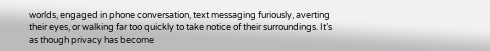worlds, engaged in phone conversation, text messaging furiously, averting their eyes, or walking far too quickly to take notice of their surroundings. It’s as though privacy has become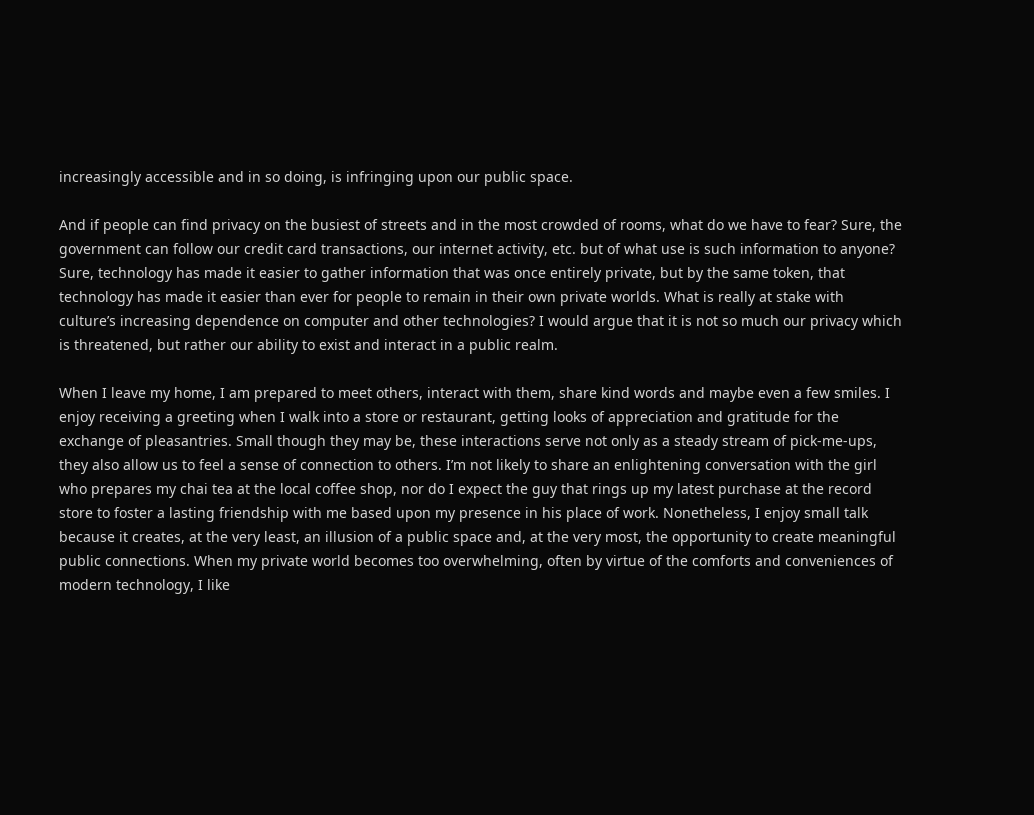increasingly accessible and in so doing, is infringing upon our public space.

And if people can find privacy on the busiest of streets and in the most crowded of rooms, what do we have to fear? Sure, the government can follow our credit card transactions, our internet activity, etc. but of what use is such information to anyone? Sure, technology has made it easier to gather information that was once entirely private, but by the same token, that technology has made it easier than ever for people to remain in their own private worlds. What is really at stake with culture’s increasing dependence on computer and other technologies? I would argue that it is not so much our privacy which is threatened, but rather our ability to exist and interact in a public realm.

When I leave my home, I am prepared to meet others, interact with them, share kind words and maybe even a few smiles. I enjoy receiving a greeting when I walk into a store or restaurant, getting looks of appreciation and gratitude for the exchange of pleasantries. Small though they may be, these interactions serve not only as a steady stream of pick-me-ups, they also allow us to feel a sense of connection to others. I’m not likely to share an enlightening conversation with the girl who prepares my chai tea at the local coffee shop, nor do I expect the guy that rings up my latest purchase at the record store to foster a lasting friendship with me based upon my presence in his place of work. Nonetheless, I enjoy small talk because it creates, at the very least, an illusion of a public space and, at the very most, the opportunity to create meaningful public connections. When my private world becomes too overwhelming, often by virtue of the comforts and conveniences of modern technology, I like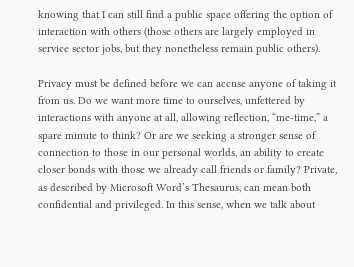knowing that I can still find a public space offering the option of interaction with others (those others are largely employed in service sector jobs, but they nonetheless remain public others).

Privacy must be defined before we can accuse anyone of taking it from us. Do we want more time to ourselves, unfettered by interactions with anyone at all, allowing reflection, “me-time,” a spare minute to think? Or are we seeking a stronger sense of connection to those in our personal worlds, an ability to create closer bonds with those we already call friends or family? Private, as described by Microsoft Word’s Thesaurus, can mean both confidential and privileged. In this sense, when we talk about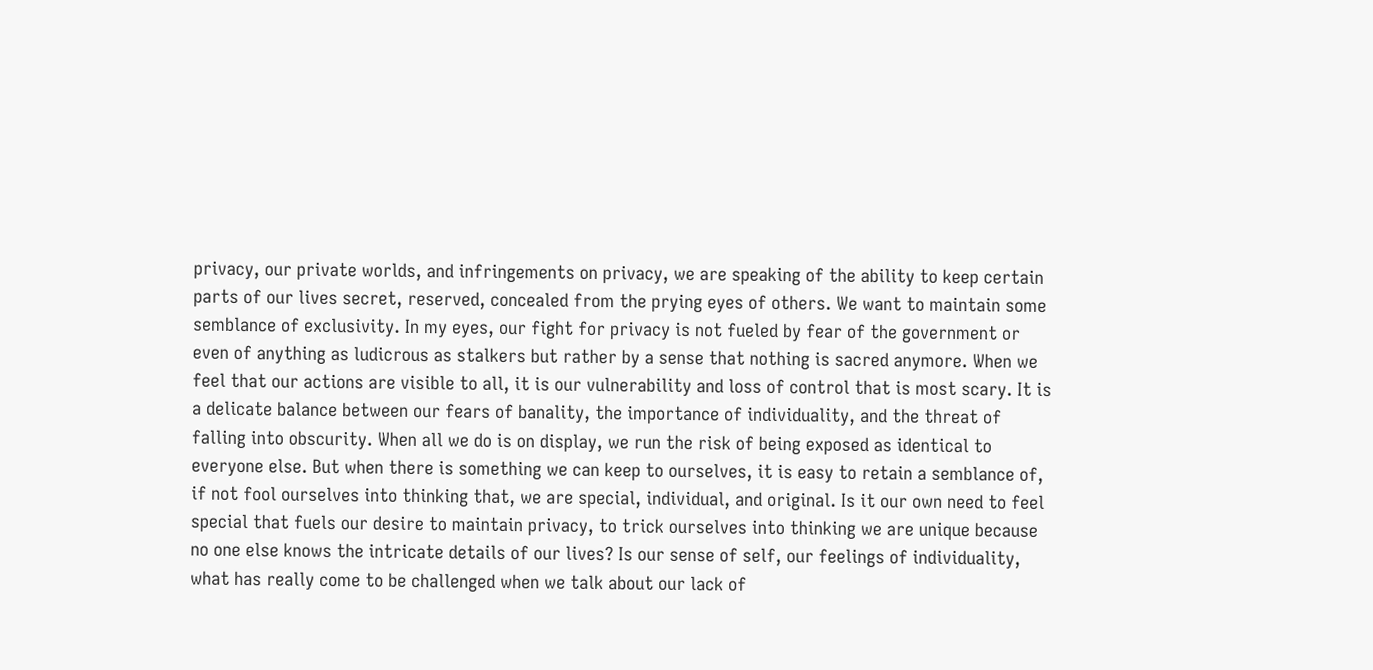privacy, our private worlds, and infringements on privacy, we are speaking of the ability to keep certain parts of our lives secret, reserved, concealed from the prying eyes of others. We want to maintain some semblance of exclusivity. In my eyes, our fight for privacy is not fueled by fear of the government or even of anything as ludicrous as stalkers but rather by a sense that nothing is sacred anymore. When we feel that our actions are visible to all, it is our vulnerability and loss of control that is most scary. It is a delicate balance between our fears of banality, the importance of individuality, and the threat of falling into obscurity. When all we do is on display, we run the risk of being exposed as identical to everyone else. But when there is something we can keep to ourselves, it is easy to retain a semblance of, if not fool ourselves into thinking that, we are special, individual, and original. Is it our own need to feel special that fuels our desire to maintain privacy, to trick ourselves into thinking we are unique because no one else knows the intricate details of our lives? Is our sense of self, our feelings of individuality, what has really come to be challenged when we talk about our lack of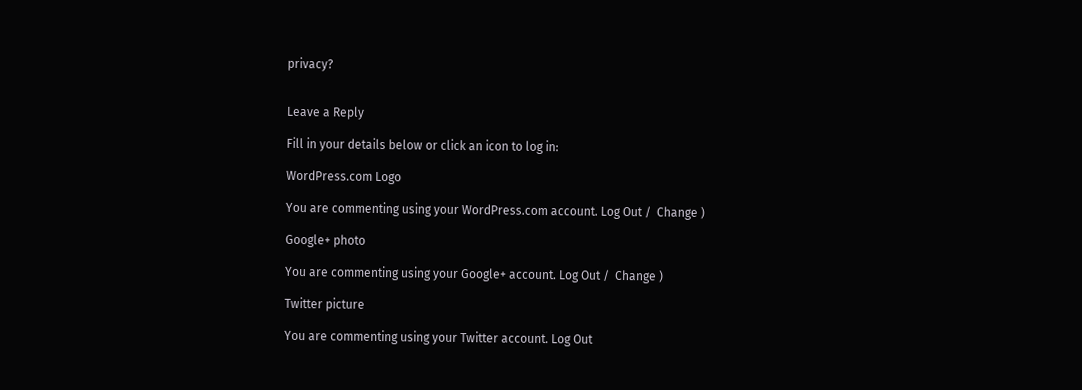privacy?


Leave a Reply

Fill in your details below or click an icon to log in:

WordPress.com Logo

You are commenting using your WordPress.com account. Log Out /  Change )

Google+ photo

You are commenting using your Google+ account. Log Out /  Change )

Twitter picture

You are commenting using your Twitter account. Log Out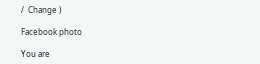/  Change )

Facebook photo

You are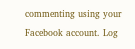commenting using your Facebook account. Log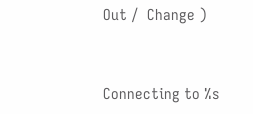Out /  Change )


Connecting to %s